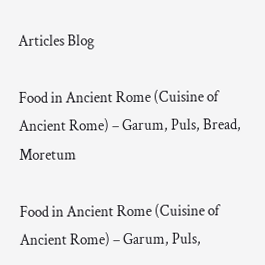Articles Blog

Food in Ancient Rome (Cuisine of Ancient Rome) – Garum, Puls, Bread, Moretum

Food in Ancient Rome (Cuisine of Ancient Rome) – Garum, Puls,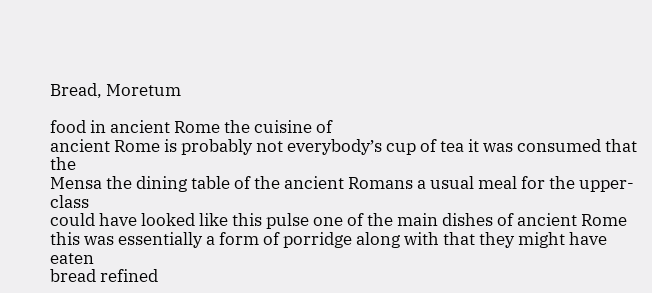Bread, Moretum

food in ancient Rome the cuisine of
ancient Rome is probably not everybody’s cup of tea it was consumed that the
Mensa the dining table of the ancient Romans a usual meal for the upper-class
could have looked like this pulse one of the main dishes of ancient Rome
this was essentially a form of porridge along with that they might have eaten
bread refined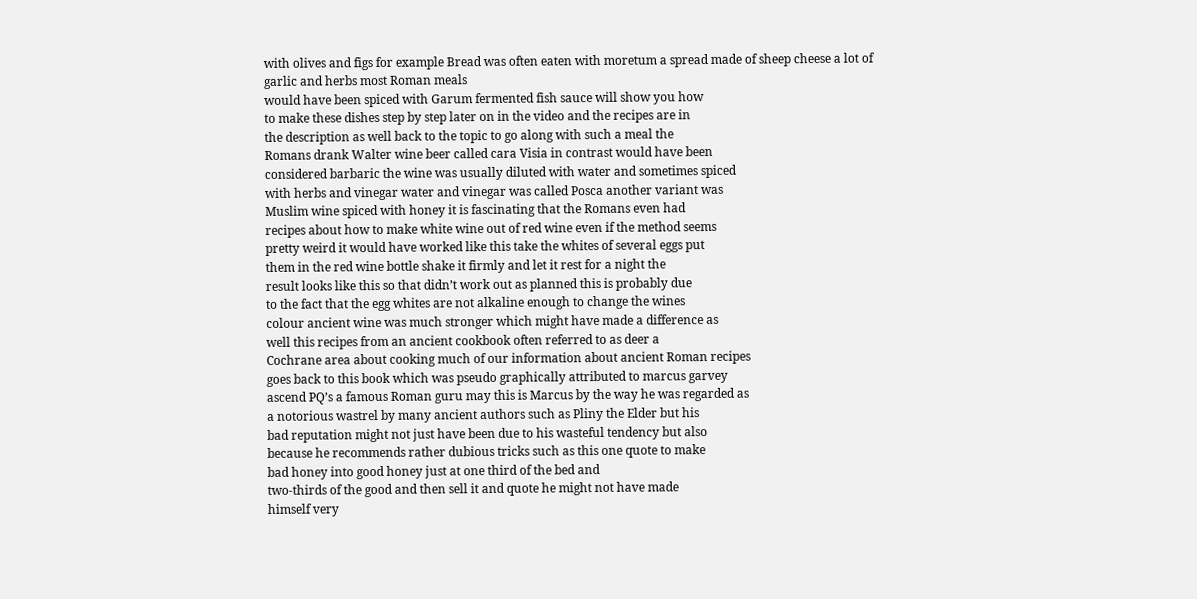with olives and figs for example Bread was often eaten with moretum a spread made of sheep cheese a lot of garlic and herbs most Roman meals
would have been spiced with Garum fermented fish sauce will show you how
to make these dishes step by step later on in the video and the recipes are in
the description as well back to the topic to go along with such a meal the
Romans drank Walter wine beer called cara Visia in contrast would have been
considered barbaric the wine was usually diluted with water and sometimes spiced
with herbs and vinegar water and vinegar was called Posca another variant was
Muslim wine spiced with honey it is fascinating that the Romans even had
recipes about how to make white wine out of red wine even if the method seems
pretty weird it would have worked like this take the whites of several eggs put
them in the red wine bottle shake it firmly and let it rest for a night the
result looks like this so that didn’t work out as planned this is probably due
to the fact that the egg whites are not alkaline enough to change the wines
colour ancient wine was much stronger which might have made a difference as
well this recipes from an ancient cookbook often referred to as deer a
Cochrane area about cooking much of our information about ancient Roman recipes
goes back to this book which was pseudo graphically attributed to marcus garvey
ascend PQ’s a famous Roman guru may this is Marcus by the way he was regarded as
a notorious wastrel by many ancient authors such as Pliny the Elder but his
bad reputation might not just have been due to his wasteful tendency but also
because he recommends rather dubious tricks such as this one quote to make
bad honey into good honey just at one third of the bed and
two-thirds of the good and then sell it and quote he might not have made
himself very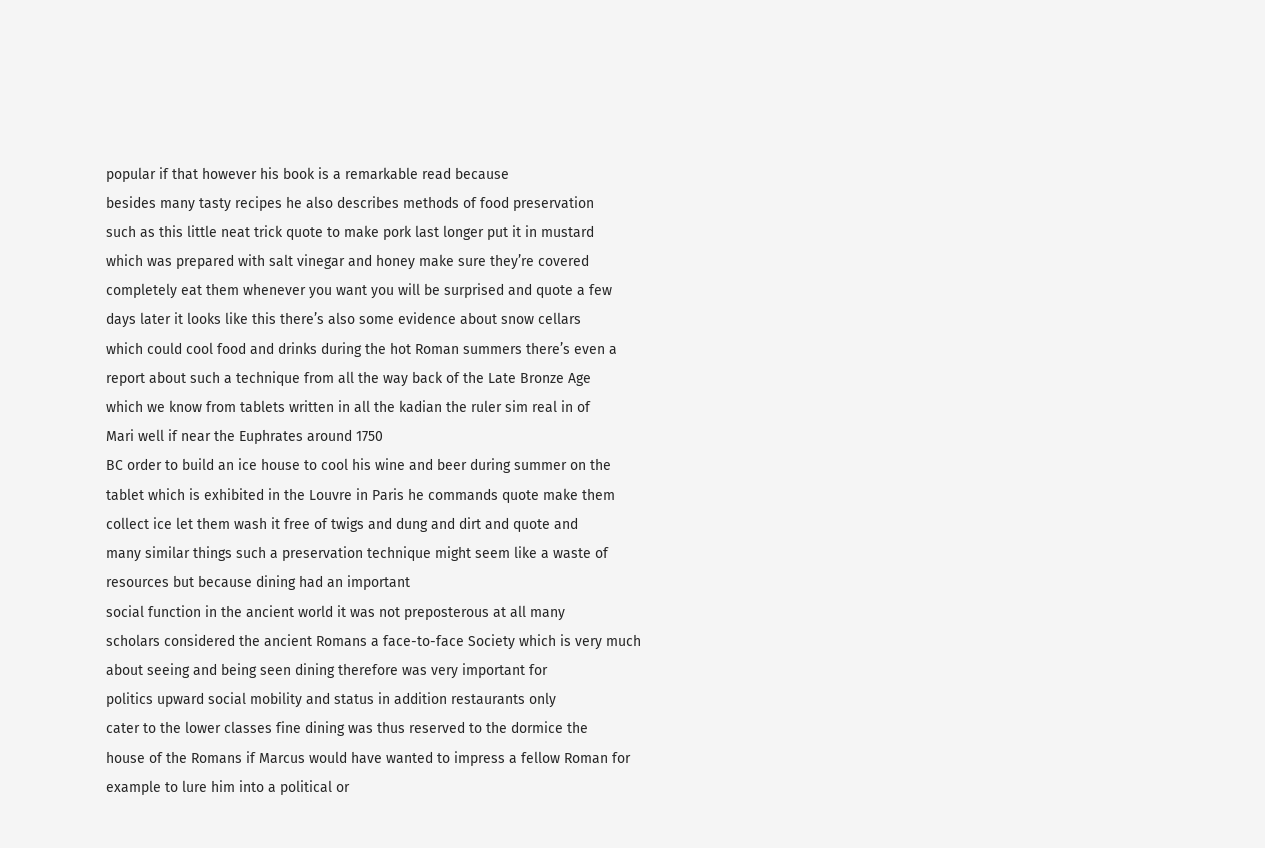popular if that however his book is a remarkable read because
besides many tasty recipes he also describes methods of food preservation
such as this little neat trick quote to make pork last longer put it in mustard
which was prepared with salt vinegar and honey make sure they’re covered
completely eat them whenever you want you will be surprised and quote a few
days later it looks like this there’s also some evidence about snow cellars
which could cool food and drinks during the hot Roman summers there’s even a
report about such a technique from all the way back of the Late Bronze Age
which we know from tablets written in all the kadian the ruler sim real in of
Mari well if near the Euphrates around 1750
BC order to build an ice house to cool his wine and beer during summer on the
tablet which is exhibited in the Louvre in Paris he commands quote make them
collect ice let them wash it free of twigs and dung and dirt and quote and
many similar things such a preservation technique might seem like a waste of
resources but because dining had an important
social function in the ancient world it was not preposterous at all many
scholars considered the ancient Romans a face-to-face Society which is very much
about seeing and being seen dining therefore was very important for
politics upward social mobility and status in addition restaurants only
cater to the lower classes fine dining was thus reserved to the dormice the
house of the Romans if Marcus would have wanted to impress a fellow Roman for
example to lure him into a political or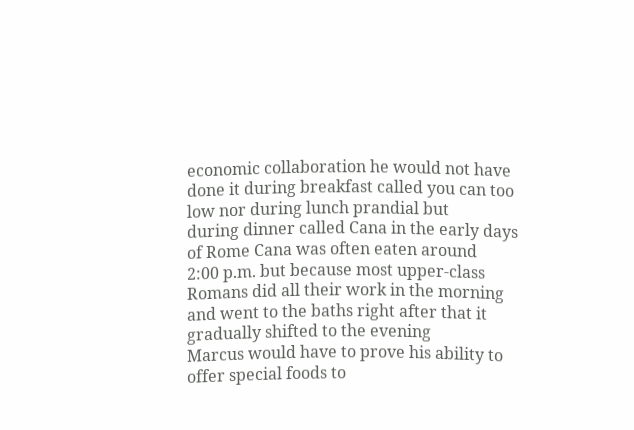economic collaboration he would not have
done it during breakfast called you can too low nor during lunch prandial but
during dinner called Cana in the early days of Rome Cana was often eaten around
2:00 p.m. but because most upper-class Romans did all their work in the morning
and went to the baths right after that it gradually shifted to the evening
Marcus would have to prove his ability to offer special foods to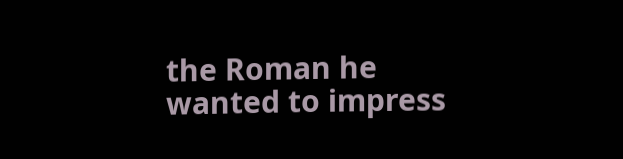the Roman he
wanted to impress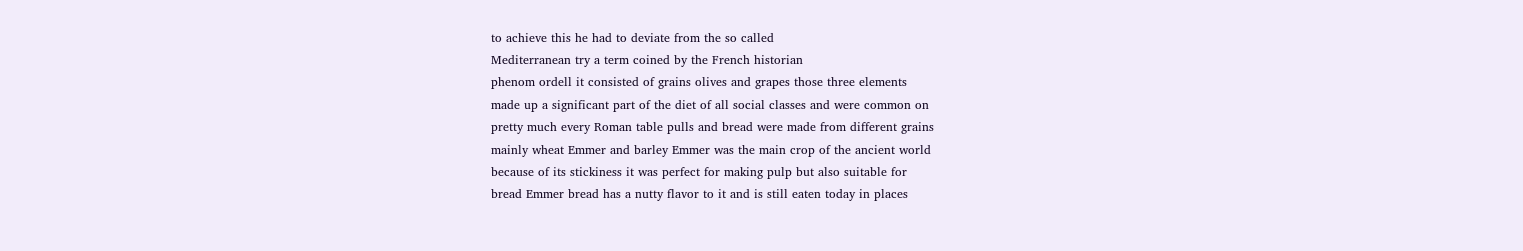to achieve this he had to deviate from the so called
Mediterranean try a term coined by the French historian
phenom ordell it consisted of grains olives and grapes those three elements
made up a significant part of the diet of all social classes and were common on
pretty much every Roman table pulls and bread were made from different grains
mainly wheat Emmer and barley Emmer was the main crop of the ancient world
because of its stickiness it was perfect for making pulp but also suitable for
bread Emmer bread has a nutty flavor to it and is still eaten today in places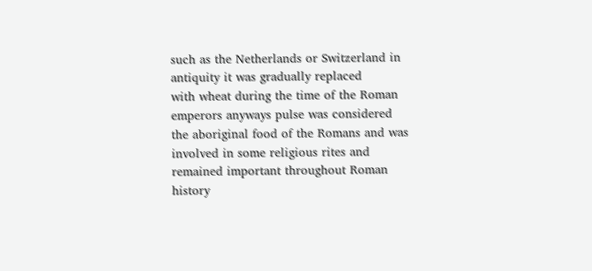such as the Netherlands or Switzerland in antiquity it was gradually replaced
with wheat during the time of the Roman emperors anyways pulse was considered
the aboriginal food of the Romans and was involved in some religious rites and
remained important throughout Roman history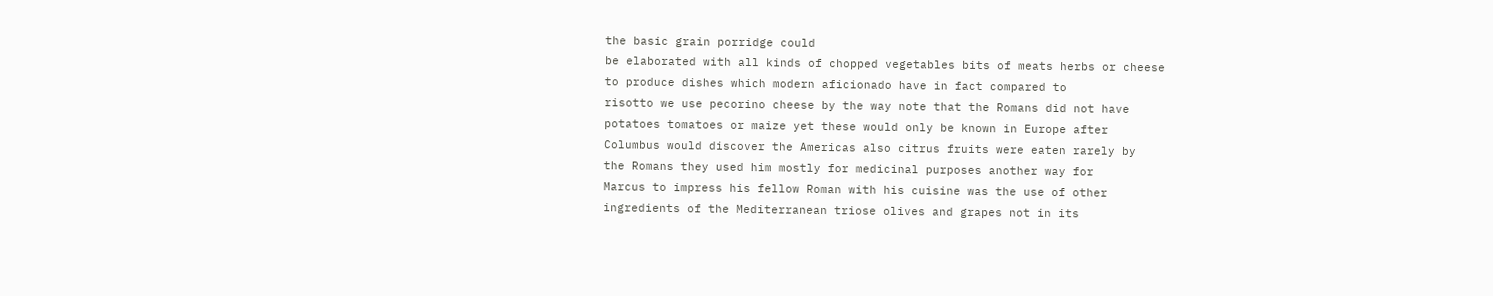the basic grain porridge could
be elaborated with all kinds of chopped vegetables bits of meats herbs or cheese
to produce dishes which modern aficionado have in fact compared to
risotto we use pecorino cheese by the way note that the Romans did not have
potatoes tomatoes or maize yet these would only be known in Europe after
Columbus would discover the Americas also citrus fruits were eaten rarely by
the Romans they used him mostly for medicinal purposes another way for
Marcus to impress his fellow Roman with his cuisine was the use of other
ingredients of the Mediterranean triose olives and grapes not in its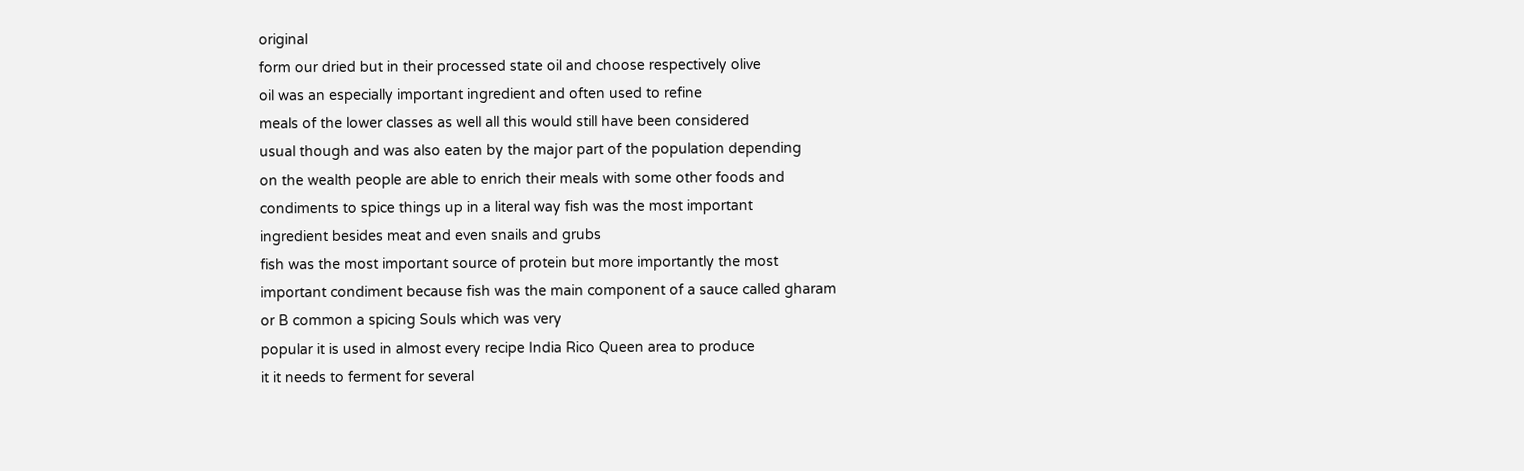original
form our dried but in their processed state oil and choose respectively olive
oil was an especially important ingredient and often used to refine
meals of the lower classes as well all this would still have been considered
usual though and was also eaten by the major part of the population depending
on the wealth people are able to enrich their meals with some other foods and
condiments to spice things up in a literal way fish was the most important
ingredient besides meat and even snails and grubs
fish was the most important source of protein but more importantly the most
important condiment because fish was the main component of a sauce called gharam
or B common a spicing Souls which was very
popular it is used in almost every recipe India Rico Queen area to produce
it it needs to ferment for several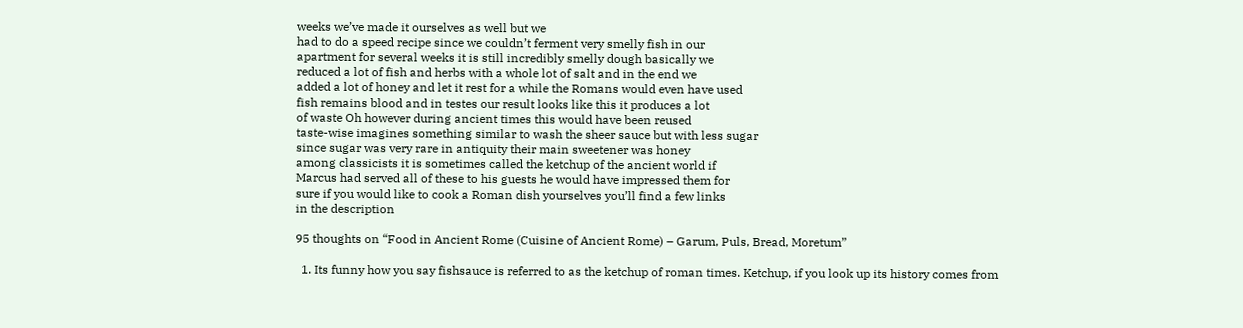weeks we’ve made it ourselves as well but we
had to do a speed recipe since we couldn’t ferment very smelly fish in our
apartment for several weeks it is still incredibly smelly dough basically we
reduced a lot of fish and herbs with a whole lot of salt and in the end we
added a lot of honey and let it rest for a while the Romans would even have used
fish remains blood and in testes our result looks like this it produces a lot
of waste Oh however during ancient times this would have been reused
taste-wise imagines something similar to wash the sheer sauce but with less sugar
since sugar was very rare in antiquity their main sweetener was honey
among classicists it is sometimes called the ketchup of the ancient world if
Marcus had served all of these to his guests he would have impressed them for
sure if you would like to cook a Roman dish yourselves you’ll find a few links
in the description

95 thoughts on “Food in Ancient Rome (Cuisine of Ancient Rome) – Garum, Puls, Bread, Moretum”

  1. Its funny how you say fishsauce is referred to as the ketchup of roman times. Ketchup, if you look up its history comes from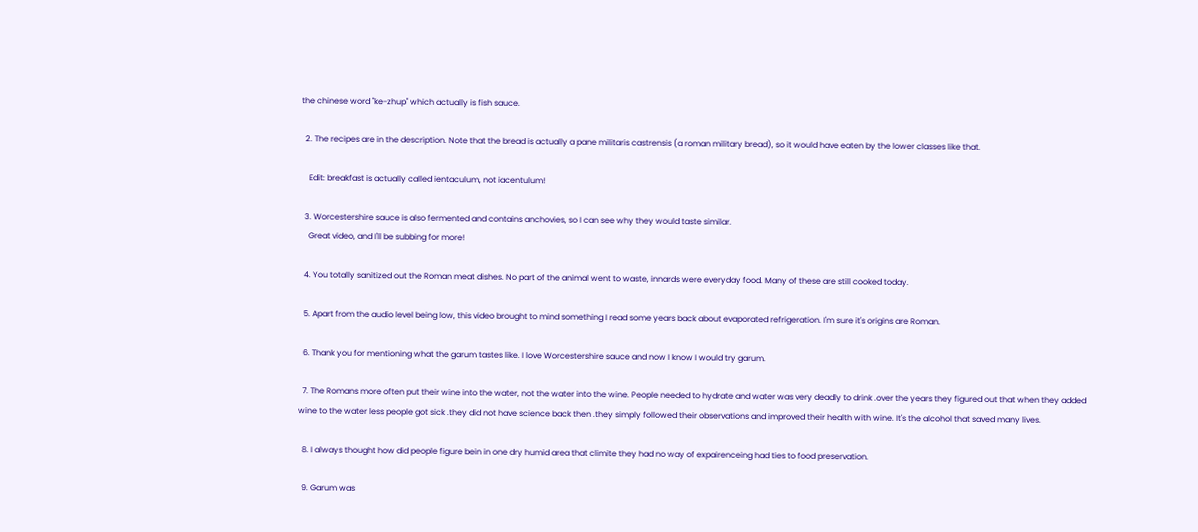the chinese word "ke-zhup" which actually is fish sauce.

  2. The recipes are in the description. Note that the bread is actually a pane militaris castrensis (a roman military bread), so it would have eaten by the lower classes like that.

    Edit: breakfast is actually called ientaculum, not iacentulum!

  3. Worcestershire sauce is also fermented and contains anchovies, so I can see why they would taste similar.
    Great video, and I'll be subbing for more!

  4. You totally sanitized out the Roman meat dishes. No part of the animal went to waste, innards were everyday food. Many of these are still cooked today.

  5. Apart from the audio level being low, this video brought to mind something I read some years back about evaporated refrigeration. I'm sure it's origins are Roman.

  6. Thank you for mentioning what the garum tastes like. I love Worcestershire sauce and now I know I would try garum.

  7. The Romans more often put their wine into the water, not the water into the wine. People needed to hydrate and water was very deadly to drink .over the years they figured out that when they added wine to the water less people got sick .they did not have science back then .they simply followed their observations and improved their health with wine. It's the alcohol that saved many lives.

  8. I always thought how did people figure bein in one dry humid area that climite they had no way of expairenceing had ties to food preservation.

  9. Garum was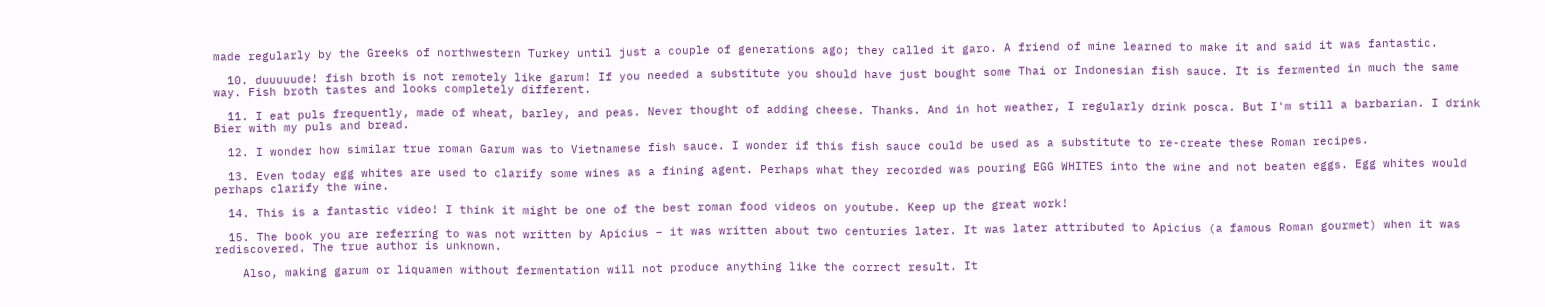made regularly by the Greeks of northwestern Turkey until just a couple of generations ago; they called it garo. A friend of mine learned to make it and said it was fantastic.

  10. duuuuude! fish broth is not remotely like garum! If you needed a substitute you should have just bought some Thai or Indonesian fish sauce. It is fermented in much the same way. Fish broth tastes and looks completely different.

  11. I eat puls frequently, made of wheat, barley, and peas. Never thought of adding cheese. Thanks. And in hot weather, I regularly drink posca. But I'm still a barbarian. I drink Bier with my puls and bread.

  12. I wonder how similar true roman Garum was to Vietnamese fish sauce. I wonder if this fish sauce could be used as a substitute to re-create these Roman recipes.

  13. Even today egg whites are used to clarify some wines as a fining agent. Perhaps what they recorded was pouring EGG WHITES into the wine and not beaten eggs. Egg whites would perhaps clarify the wine.

  14. This is a fantastic video! I think it might be one of the best roman food videos on youtube. Keep up the great work!

  15. The book you are referring to was not written by Apicius – it was written about two centuries later. It was later attributed to Apicius (a famous Roman gourmet) when it was rediscovered. The true author is unknown.

    Also, making garum or liquamen without fermentation will not produce anything like the correct result. It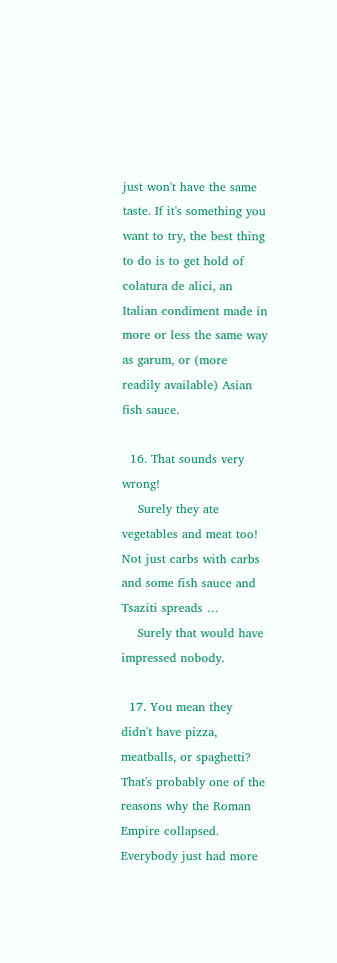just won't have the same taste. If it's something you want to try, the best thing to do is to get hold of colatura de alici, an Italian condiment made in more or less the same way as garum, or (more readily available) Asian fish sauce.

  16. That sounds very wrong!
    Surely they ate vegetables and meat too! Not just carbs with carbs and some fish sauce and Tsaziti spreads …
    Surely that would have impressed nobody.

  17. You mean they didn't have pizza, meatballs, or spaghetti? That's probably one of the reasons why the Roman Empire collapsed. Everybody just had more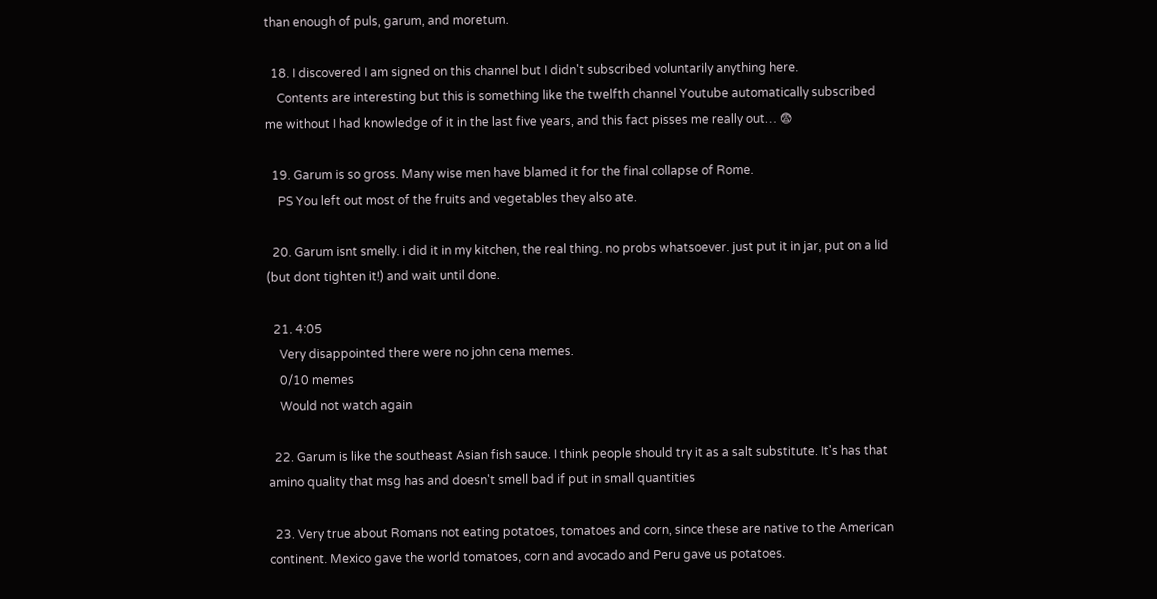than enough of puls, garum, and moretum.

  18. I discovered I am signed on this channel but I didn't subscribed voluntarily anything here.
    Contents are interesting but this is something like the twelfth channel Youtube automatically subscribed me without I had knowledge of it in the last five years, and this fact pisses me really out… 😨

  19. Garum is so gross. Many wise men have blamed it for the final collapse of Rome.
    PS You left out most of the fruits and vegetables they also ate.

  20. Garum isnt smelly. i did it in my kitchen, the real thing. no probs whatsoever. just put it in jar, put on a lid (but dont tighten it!) and wait until done.

  21. 4:05
    Very disappointed there were no john cena memes.
    0/10 memes
    Would not watch again

  22. Garum is like the southeast Asian fish sauce. I think people should try it as a salt substitute. It's has that amino quality that msg has and doesn't smell bad if put in small quantities

  23. Very true about Romans not eating potatoes, tomatoes and corn, since these are native to the American continent. Mexico gave the world tomatoes, corn and avocado and Peru gave us potatoes.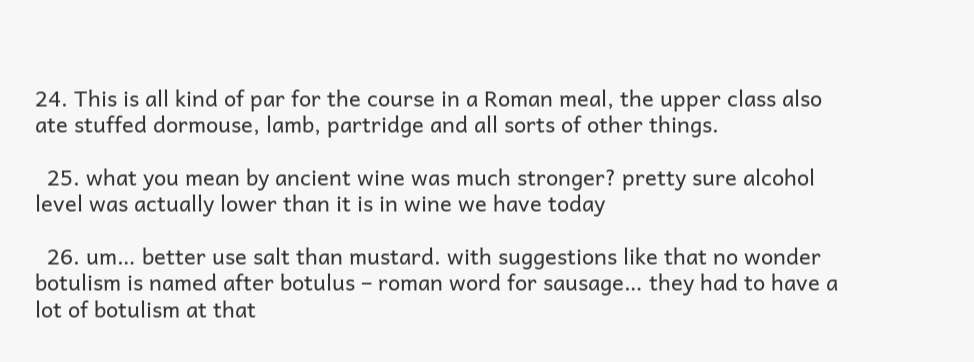24. This is all kind of par for the course in a Roman meal, the upper class also ate stuffed dormouse, lamb, partridge and all sorts of other things.

  25. what you mean by ancient wine was much stronger? pretty sure alcohol level was actually lower than it is in wine we have today

  26. um… better use salt than mustard. with suggestions like that no wonder botulism is named after botulus – roman word for sausage… they had to have a lot of botulism at that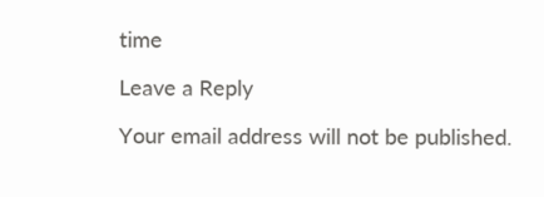time

Leave a Reply

Your email address will not be published.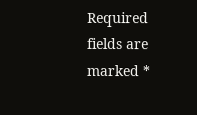Required fields are marked *